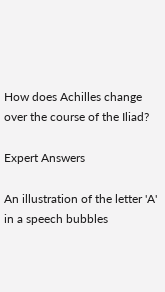How does Achilles change over the course of the Iliad?

Expert Answers

An illustration of the letter 'A' in a speech bubbles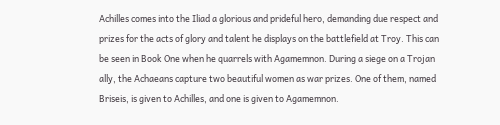Achilles comes into the Iliad a glorious and prideful hero, demanding due respect and prizes for the acts of glory and talent he displays on the battlefield at Troy. This can be seen in Book One when he quarrels with Agamemnon. During a siege on a Trojan ally, the Achaeans capture two beautiful women as war prizes. One of them, named Briseis, is given to Achilles, and one is given to Agamemnon.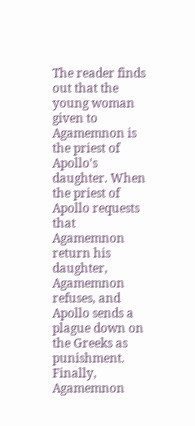The reader finds out that the young woman given to Agamemnon is the priest of Apollo's daughter. When the priest of Apollo requests that Agamemnon return his daughter, Agamemnon refuses, and Apollo sends a plague down on the Greeks as punishment. Finally, Agamemnon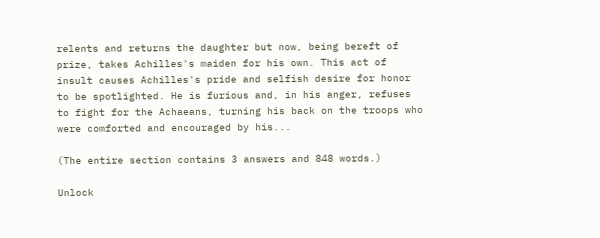relents and returns the daughter but now, being bereft of prize, takes Achilles's maiden for his own. This act of insult causes Achilles's pride and selfish desire for honor to be spotlighted. He is furious and, in his anger, refuses to fight for the Achaeans, turning his back on the troops who were comforted and encouraged by his...

(The entire section contains 3 answers and 848 words.)

Unlock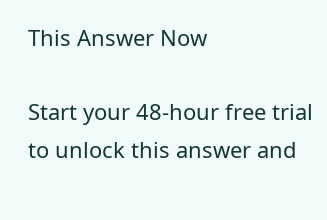This Answer Now

Start your 48-hour free trial to unlock this answer and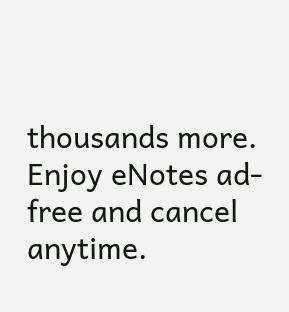thousands more. Enjoy eNotes ad-free and cancel anytime.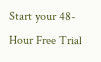Start your 48-Hour Free Trial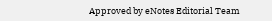Approved by eNotes Editorial Team